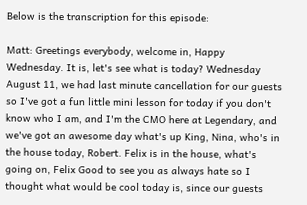Below is the transcription for this episode:

Matt: Greetings everybody, welcome in, Happy Wednesday. It is, let's see what is today? Wednesday August 11, we had last minute cancellation for our guests so I've got a fun little mini lesson for today if you don't know who I am, and I'm the CMO here at Legendary, and we've got an awesome day what's up King, Nina, who's in the house today, Robert. Felix is in the house, what's going on, Felix Good to see you as always hate so I thought what would be cool today is, since our guests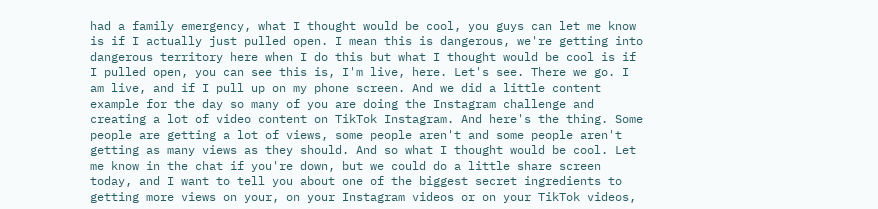had a family emergency, what I thought would be cool, you guys can let me know is if I actually just pulled open. I mean this is dangerous, we're getting into dangerous territory here when I do this but what I thought would be cool is if I pulled open, you can see this is, I'm live, here. Let's see. There we go. I am live, and if I pull up on my phone screen. And we did a little content example for the day so many of you are doing the Instagram challenge and creating a lot of video content on TikTok Instagram. And here's the thing. Some people are getting a lot of views, some people aren't and some people aren't getting as many views as they should. And so what I thought would be cool. Let me know in the chat if you're down, but we could do a little share screen today, and I want to tell you about one of the biggest secret ingredients to getting more views on your, on your Instagram videos or on your TikTok videos,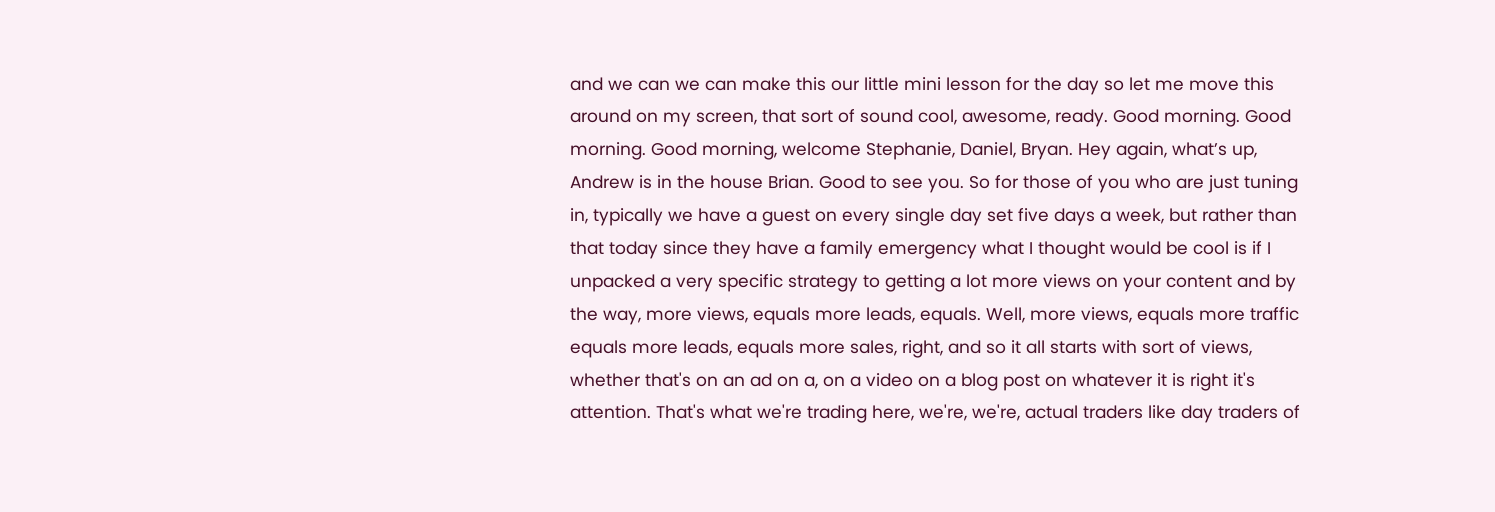and we can we can make this our little mini lesson for the day so let me move this around on my screen, that sort of sound cool, awesome, ready. Good morning. Good morning. Good morning, welcome Stephanie, Daniel, Bryan. Hey again, what’s up, Andrew is in the house Brian. Good to see you. So for those of you who are just tuning in, typically we have a guest on every single day set five days a week, but rather than that today since they have a family emergency what I thought would be cool is if I unpacked a very specific strategy to getting a lot more views on your content and by the way, more views, equals more leads, equals. Well, more views, equals more traffic equals more leads, equals more sales, right, and so it all starts with sort of views, whether that's on an ad on a, on a video on a blog post on whatever it is right it's attention. That's what we're trading here, we're, we're, actual traders like day traders of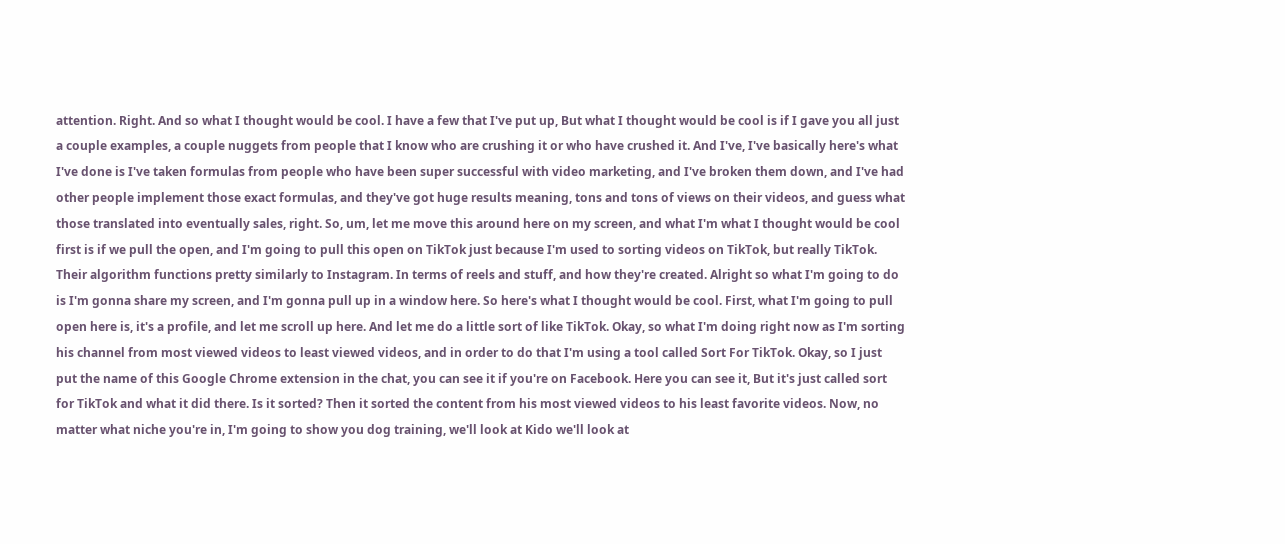attention. Right. And so what I thought would be cool. I have a few that I've put up, But what I thought would be cool is if I gave you all just a couple examples, a couple nuggets from people that I know who are crushing it or who have crushed it. And I've, I've basically here's what I've done is I've taken formulas from people who have been super successful with video marketing, and I've broken them down, and I've had other people implement those exact formulas, and they've got huge results meaning, tons and tons of views on their videos, and guess what those translated into eventually sales, right. So, um, let me move this around here on my screen, and what I'm what I thought would be cool first is if we pull the open, and I'm going to pull this open on TikTok just because I'm used to sorting videos on TikTok, but really TikTok. Their algorithm functions pretty similarly to Instagram. In terms of reels and stuff, and how they're created. Alright so what I'm going to do is I'm gonna share my screen, and I'm gonna pull up in a window here. So here's what I thought would be cool. First, what I'm going to pull open here is, it's a profile, and let me scroll up here. And let me do a little sort of like TikTok. Okay, so what I'm doing right now as I'm sorting his channel from most viewed videos to least viewed videos, and in order to do that I'm using a tool called Sort For TikTok. Okay, so I just put the name of this Google Chrome extension in the chat, you can see it if you're on Facebook. Here you can see it, But it's just called sort for TikTok and what it did there. Is it sorted? Then it sorted the content from his most viewed videos to his least favorite videos. Now, no matter what niche you're in, I'm going to show you dog training, we'll look at Kido we'll look at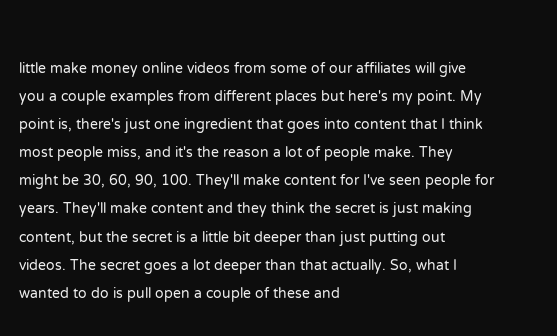little make money online videos from some of our affiliates will give you a couple examples from different places but here's my point. My point is, there's just one ingredient that goes into content that I think most people miss, and it's the reason a lot of people make. They might be 30, 60, 90, 100. They'll make content for I've seen people for years. They'll make content and they think the secret is just making content, but the secret is a little bit deeper than just putting out videos. The secret goes a lot deeper than that actually. So, what I wanted to do is pull open a couple of these and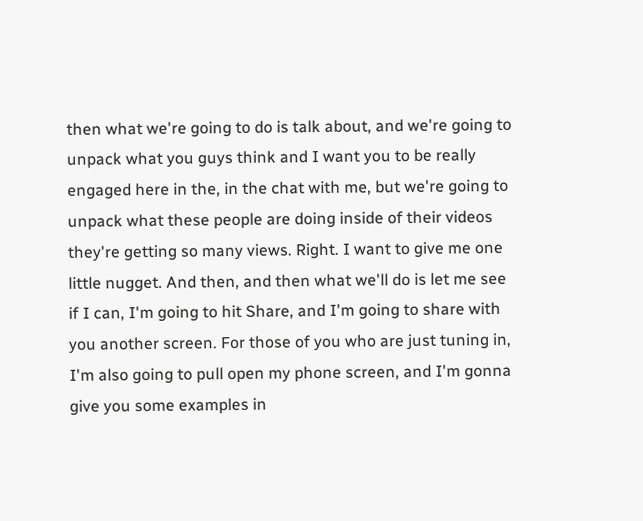then what we're going to do is talk about, and we're going to unpack what you guys think and I want you to be really engaged here in the, in the chat with me, but we're going to unpack what these people are doing inside of their videos they're getting so many views. Right. I want to give me one little nugget. And then, and then what we'll do is let me see if I can, I'm going to hit Share, and I'm going to share with you another screen. For those of you who are just tuning in, I'm also going to pull open my phone screen, and I'm gonna give you some examples in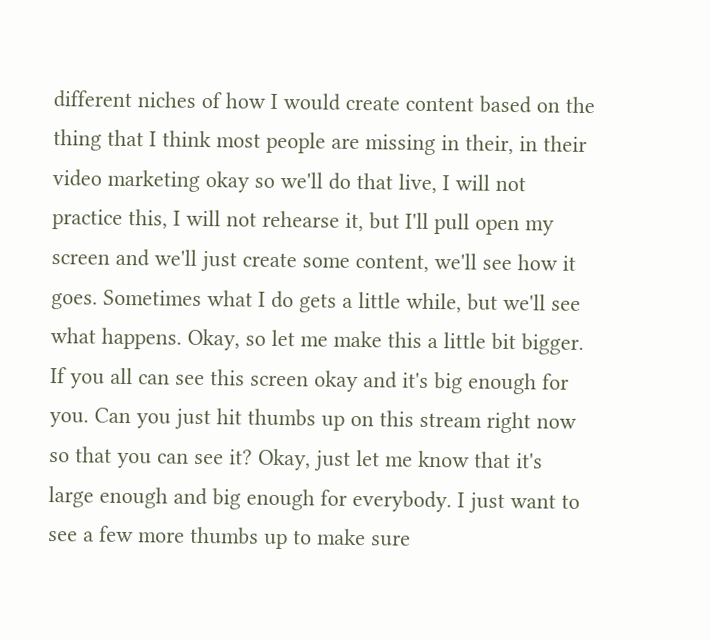different niches of how I would create content based on the thing that I think most people are missing in their, in their video marketing okay so we'll do that live, I will not practice this, I will not rehearse it, but I'll pull open my screen and we'll just create some content, we'll see how it goes. Sometimes what I do gets a little while, but we'll see what happens. Okay, so let me make this a little bit bigger. If you all can see this screen okay and it's big enough for you. Can you just hit thumbs up on this stream right now so that you can see it? Okay, just let me know that it's large enough and big enough for everybody. I just want to see a few more thumbs up to make sure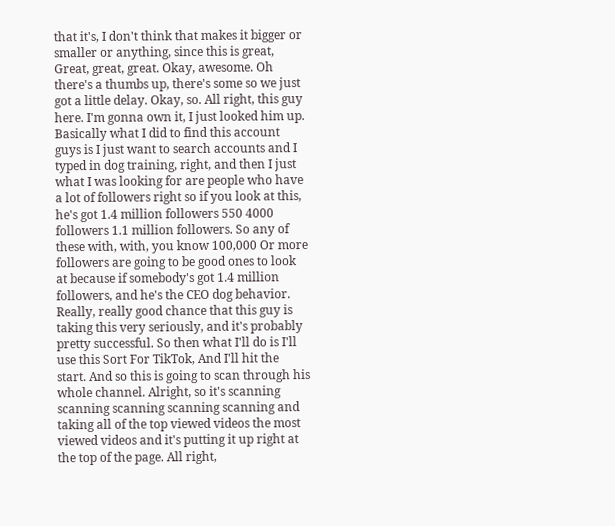that it's, I don't think that makes it bigger or smaller or anything, since this is great, Great, great, great. Okay, awesome. Oh there's a thumbs up, there's some so we just got a little delay. Okay, so. All right, this guy here. I'm gonna own it, I just looked him up. Basically what I did to find this account guys is I just want to search accounts and I typed in dog training, right, and then I just what I was looking for are people who have a lot of followers right so if you look at this, he's got 1.4 million followers 550 4000 followers 1.1 million followers. So any of these with, with, you know 100,000 Or more followers are going to be good ones to look at because if somebody's got 1.4 million followers, and he's the CEO dog behavior. Really, really good chance that this guy is taking this very seriously, and it's probably pretty successful. So then what I'll do is I'll use this Sort For TikTok, And I'll hit the start. And so this is going to scan through his whole channel. Alright, so it's scanning scanning scanning scanning scanning and taking all of the top viewed videos the most viewed videos and it's putting it up right at the top of the page. All right,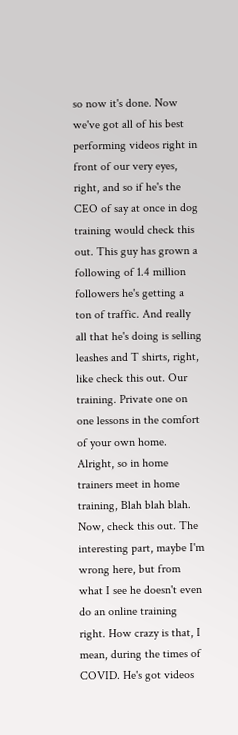so now it's done. Now we've got all of his best performing videos right in front of our very eyes, right, and so if he's the CEO of say at once in dog training would check this out. This guy has grown a following of 1.4 million followers he's getting a ton of traffic. And really all that he's doing is selling leashes and T shirts, right, like check this out. Our training. Private one on one lessons in the comfort of your own home. Alright, so in home trainers meet in home training, Blah blah blah. Now, check this out. The interesting part, maybe I'm wrong here, but from what I see he doesn't even do an online training right. How crazy is that, I mean, during the times of COVID. He's got videos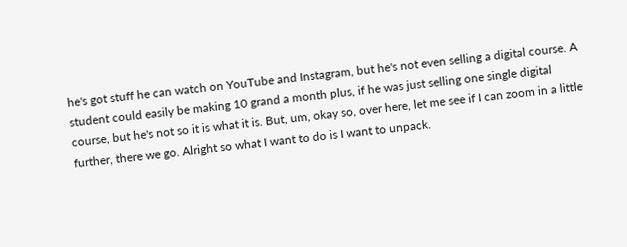he's got stuff he can watch on YouTube and Instagram, but he's not even selling a digital course. A student could easily be making 10 grand a month plus, if he was just selling one single digital course, but he's not so it is what it is. But, um, okay so, over here, let me see if I can zoom in a little further, there we go. Alright so what I want to do is I want to unpack.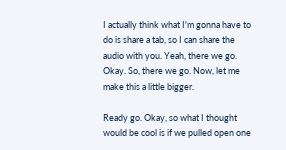I actually think what I'm gonna have to do is share a tab, so I can share the audio with you. Yeah, there we go. Okay. So, there we go. Now, let me make this a little bigger.

Ready go. Okay, so what I thought would be cool is if we pulled open one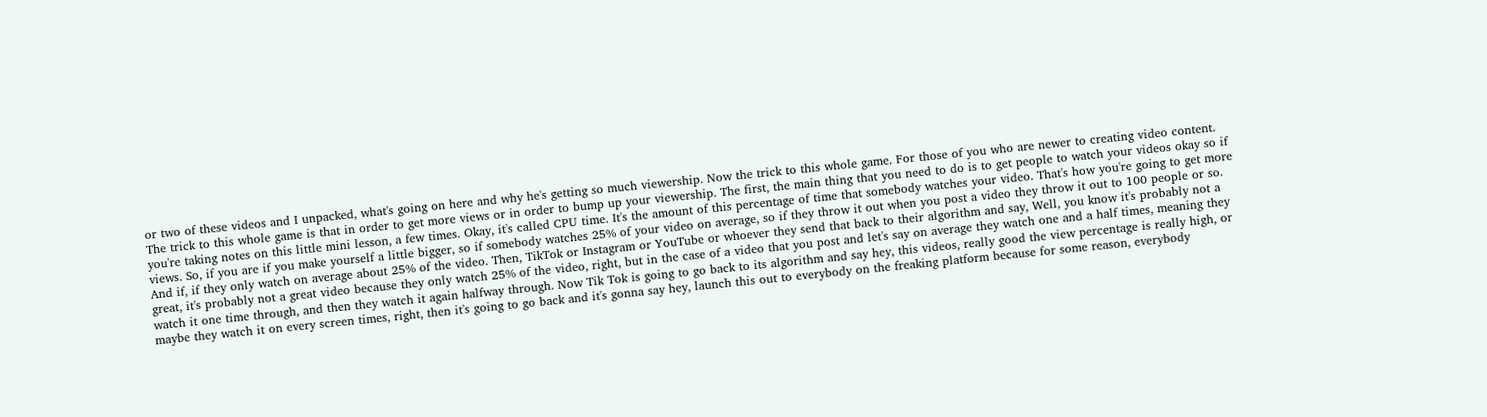or two of these videos and I unpacked, what's going on here and why he's getting so much viewership. Now the trick to this whole game. For those of you who are newer to creating video content. The trick to this whole game is that in order to get more views or in order to bump up your viewership. The first, the main thing that you need to do is to get people to watch your videos okay so if you're taking notes on this little mini lesson, a few times. Okay, it's called CPU time. It's the amount of this percentage of time that somebody watches your video. That's how you're going to get more views. So, if you are if you make yourself a little bigger, so if somebody watches 25% of your video on average, so if they throw it out when you post a video they throw it out to 100 people or so. And if, if they only watch on average about 25% of the video. Then, TikTok or Instagram or YouTube or whoever they send that back to their algorithm and say, Well, you know it's probably not a great, it's probably not a great video because they only watch 25% of the video, right, but in the case of a video that you post and let's say on average they watch one and a half times, meaning they watch it one time through, and then they watch it again halfway through. Now Tik Tok is going to go back to its algorithm and say hey, this videos, really good the view percentage is really high, or maybe they watch it on every screen times, right, then it's going to go back and it's gonna say hey, launch this out to everybody on the freaking platform because for some reason, everybody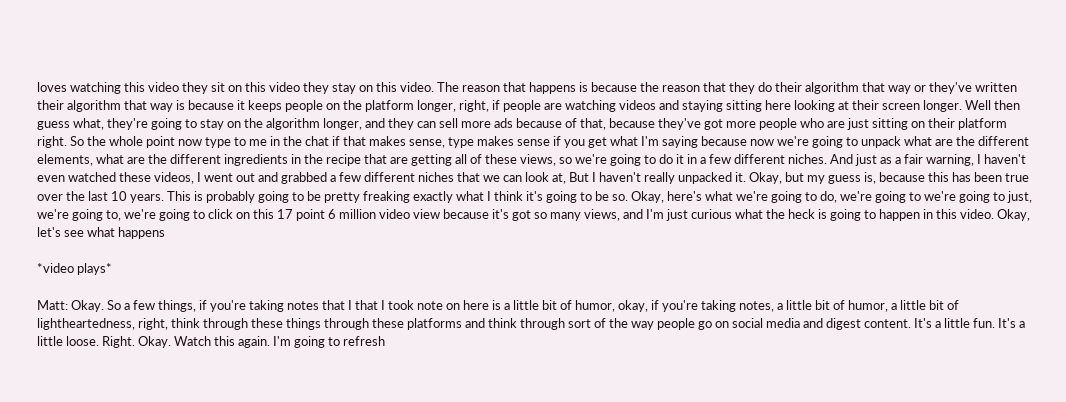loves watching this video they sit on this video they stay on this video. The reason that happens is because the reason that they do their algorithm that way or they've written their algorithm that way is because it keeps people on the platform longer, right, if people are watching videos and staying sitting here looking at their screen longer. Well then guess what, they're going to stay on the algorithm longer, and they can sell more ads because of that, because they've got more people who are just sitting on their platform right. So the whole point now type to me in the chat if that makes sense, type makes sense if you get what I'm saying because now we're going to unpack what are the different elements, what are the different ingredients in the recipe that are getting all of these views, so we're going to do it in a few different niches. And just as a fair warning, I haven't even watched these videos, I went out and grabbed a few different niches that we can look at, But I haven't really unpacked it. Okay, but my guess is, because this has been true over the last 10 years. This is probably going to be pretty freaking exactly what I think it's going to be so. Okay, here's what we're going to do, we're going to we're going to just, we're going to, we're going to click on this 17 point 6 million video view because it's got so many views, and I'm just curious what the heck is going to happen in this video. Okay, let's see what happens

*video plays*

Matt: Okay. So a few things, if you're taking notes that I that I took note on here is a little bit of humor, okay, if you're taking notes, a little bit of humor, a little bit of lightheartedness, right, think through these things through these platforms and think through sort of the way people go on social media and digest content. It's a little fun. It's a little loose. Right. Okay. Watch this again. I'm going to refresh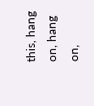this, hang on, hang on,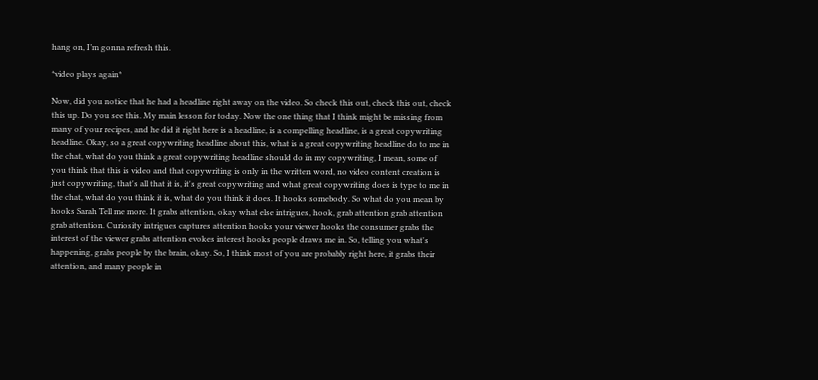hang on, I’m gonna refresh this.

*video plays again*

Now, did you notice that he had a headline right away on the video. So check this out, check this out, check this up. Do you see this. My main lesson for today. Now the one thing that I think might be missing from many of your recipes, and he did it right here is a headline, is a compelling headline, is a great copywriting headline. Okay, so a great copywriting headline about this, what is a great copywriting headline do to me in the chat, what do you think a great copywriting headline should do in my copywriting, I mean, some of you think that this is video and that copywriting is only in the written word, no video content creation is just copywriting, that's all that it is, it's great copywriting and what great copywriting does is type to me in the chat, what do you think it is, what do you think it does. It hooks somebody. So what do you mean by hooks Sarah Tell me more. It grabs attention, okay what else intrigues, hook, grab attention grab attention grab attention. Curiosity intrigues captures attention hooks your viewer hooks the consumer grabs the interest of the viewer grabs attention evokes interest hooks people draws me in. So, telling you what's happening, grabs people by the brain, okay. So, I think most of you are probably right here, it grabs their attention, and many people in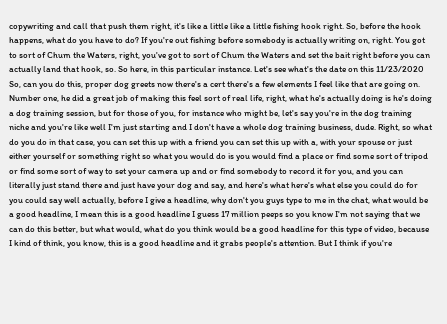copywriting and call that push them right, it's like a little like a little fishing hook right. So, before the hook happens, what do you have to do? If you're out fishing before somebody is actually writing on, right. You got to sort of Chum the Waters, right, you've got to sort of Chum the Waters and set the bait right before you can actually land that hook, so. So here, in this particular instance. Let's see what's the date on this 11/23/2020 So, can you do this, proper dog greets now there's a cert there's a few elements I feel like that are going on. Number one, he did a great job of making this feel sort of real life, right, what he's actually doing is he's doing a dog training session, but for those of you, for instance who might be, let's say you're in the dog training niche and you're like well I'm just starting and I don't have a whole dog training business, dude. Right, so what do you do in that case, you can set this up with a friend you can set this up with a, with your spouse or just either yourself or something right so what you would do is you would find a place or find some sort of tripod or find some sort of way to set your camera up and or find somebody to record it for you, and you can literally just stand there and just have your dog and say, and here's what here's what else you could do for you could say well actually, before I give a headline, why don't you guys type to me in the chat, what would be a good headline, I mean this is a good headline I guess 17 million peeps so you know I'm not saying that we can do this better, but what would, what do you think would be a good headline for this type of video, because I kind of think, you know, this is a good headline and it grabs people's attention. But I think if you're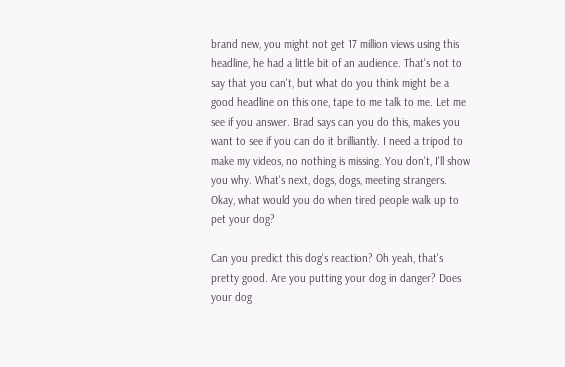brand new, you might not get 17 million views using this headline, he had a little bit of an audience. That's not to say that you can't, but what do you think might be a good headline on this one, tape to me talk to me. Let me see if you answer. Brad says can you do this, makes you want to see if you can do it brilliantly. I need a tripod to make my videos, no nothing is missing. You don't, I'll show you why. What's next, dogs, dogs, meeting strangers. Okay, what would you do when tired people walk up to pet your dog?

Can you predict this dog's reaction? Oh yeah, that's pretty good. Are you putting your dog in danger? Does your dog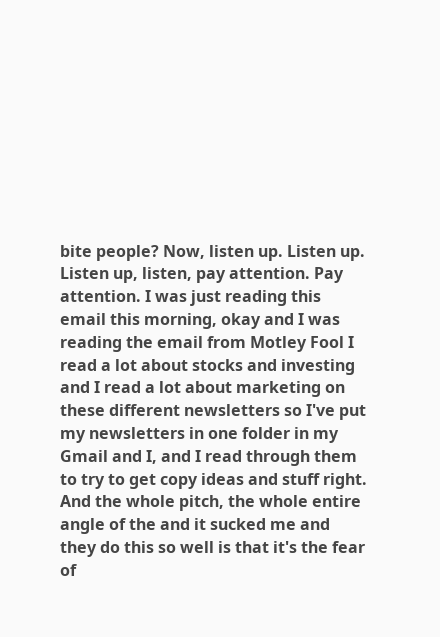bite people? Now, listen up. Listen up. Listen up, listen, pay attention. Pay attention. I was just reading this email this morning, okay and I was reading the email from Motley Fool I read a lot about stocks and investing and I read a lot about marketing on these different newsletters so I've put my newsletters in one folder in my Gmail and I, and I read through them to try to get copy ideas and stuff right. And the whole pitch, the whole entire angle of the and it sucked me and they do this so well is that it's the fear of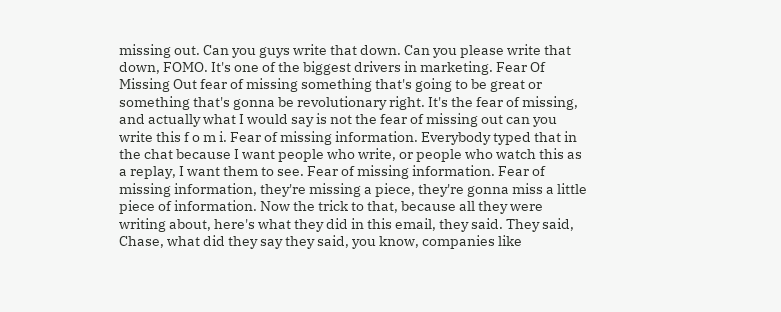missing out. Can you guys write that down. Can you please write that down, FOMO. It's one of the biggest drivers in marketing. Fear Of Missing Out fear of missing something that's going to be great or something that's gonna be revolutionary right. It's the fear of missing, and actually what I would say is not the fear of missing out can you write this f o m i. Fear of missing information. Everybody typed that in the chat because I want people who write, or people who watch this as a replay, I want them to see. Fear of missing information. Fear of missing information, they're missing a piece, they're gonna miss a little piece of information. Now the trick to that, because all they were writing about, here's what they did in this email, they said. They said, Chase, what did they say they said, you know, companies like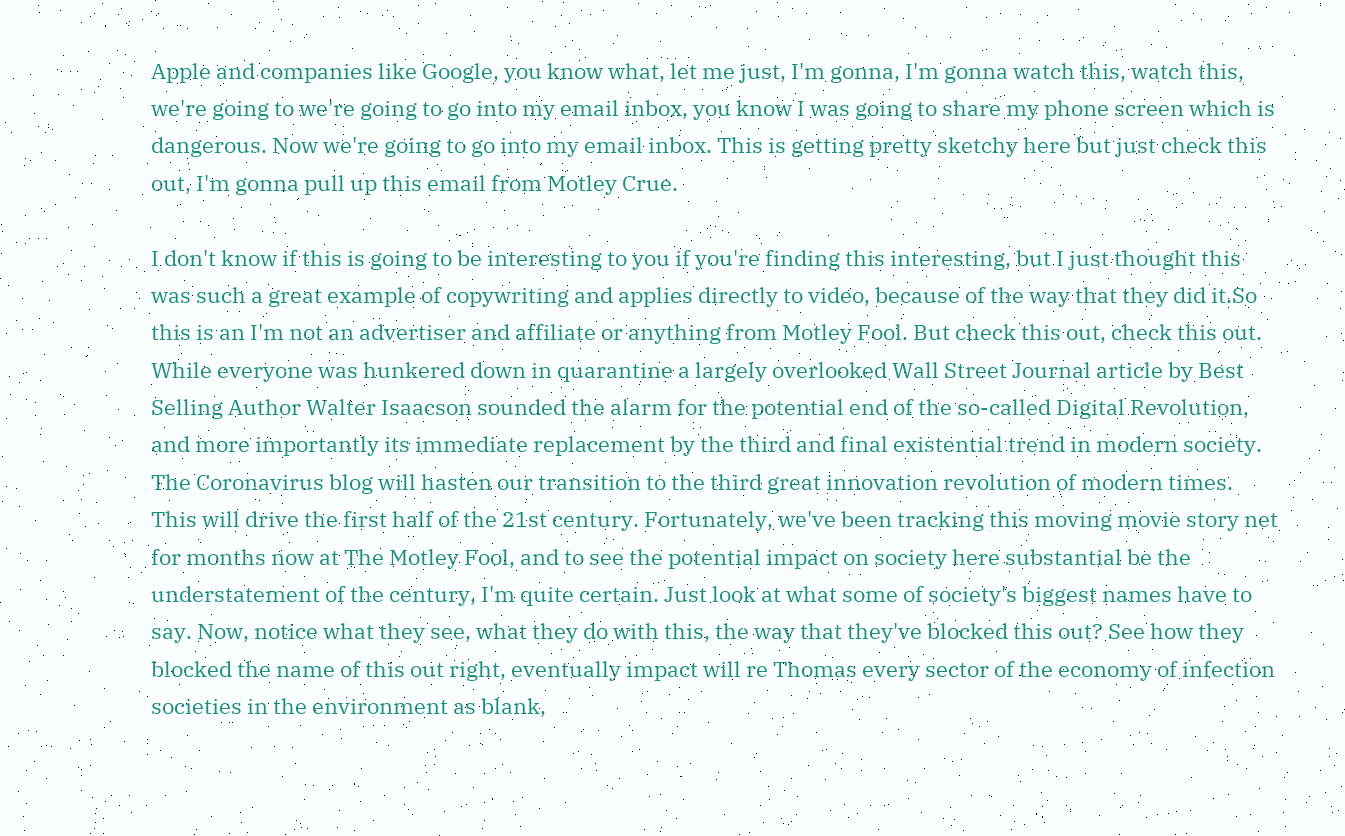Apple and companies like Google, you know what, let me just, I'm gonna, I'm gonna watch this, watch this, we're going to we're going to go into my email inbox, you know I was going to share my phone screen which is dangerous. Now we're going to go into my email inbox. This is getting pretty sketchy here but just check this out, I'm gonna pull up this email from Motley Crue.

I don't know if this is going to be interesting to you if you're finding this interesting, but I just thought this was such a great example of copywriting and applies directly to video, because of the way that they did it.So this is an I'm not an advertiser and affiliate or anything from Motley Fool. But check this out, check this out. While everyone was hunkered down in quarantine a largely overlooked Wall Street Journal article by Best Selling Author Walter Isaacson sounded the alarm for the potential end of the so-called Digital Revolution, and more importantly its immediate replacement by the third and final existential trend in modern society. The Coronavirus blog will hasten our transition to the third great innovation revolution of modern times. This will drive the first half of the 21st century. Fortunately, we've been tracking this moving movie story net for months now at The Motley Fool, and to see the potential impact on society here substantial be the understatement of the century, I'm quite certain. Just look at what some of society's biggest names have to say. Now, notice what they see, what they do with this, the way that they've blocked this out? See how they blocked the name of this out right, eventually impact will re Thomas every sector of the economy of infection societies in the environment as blank,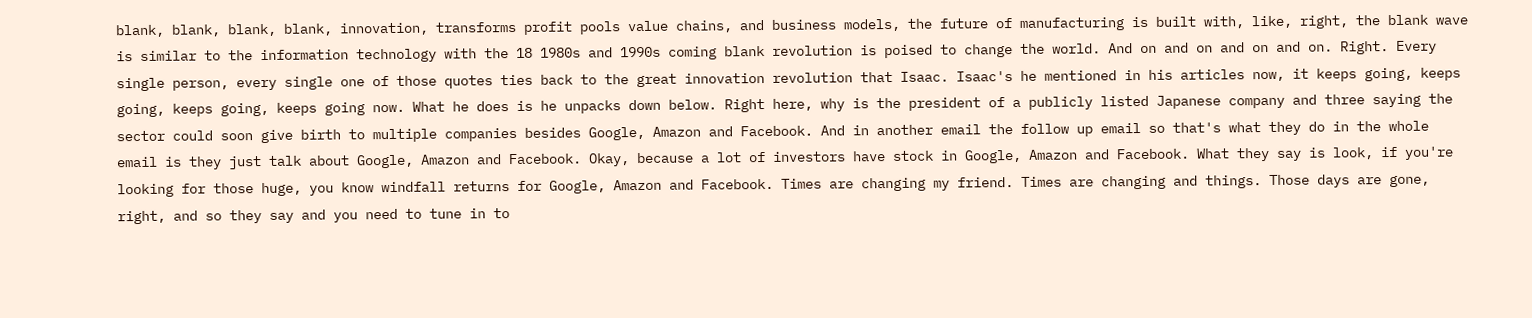blank, blank, blank, blank, innovation, transforms profit pools value chains, and business models, the future of manufacturing is built with, like, right, the blank wave is similar to the information technology with the 18 1980s and 1990s coming blank revolution is poised to change the world. And on and on and on and on. Right. Every single person, every single one of those quotes ties back to the great innovation revolution that Isaac. Isaac's he mentioned in his articles now, it keeps going, keeps going, keeps going, keeps going now. What he does is he unpacks down below. Right here, why is the president of a publicly listed Japanese company and three saying the sector could soon give birth to multiple companies besides Google, Amazon and Facebook. And in another email the follow up email so that's what they do in the whole email is they just talk about Google, Amazon and Facebook. Okay, because a lot of investors have stock in Google, Amazon and Facebook. What they say is look, if you're looking for those huge, you know windfall returns for Google, Amazon and Facebook. Times are changing my friend. Times are changing and things. Those days are gone, right, and so they say and you need to tune in to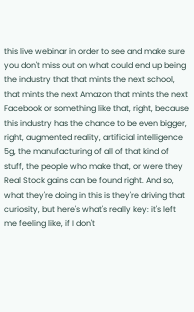this live webinar in order to see and make sure you don't miss out on what could end up being the industry that that mints the next school, that mints the next Amazon that mints the next Facebook or something like that, right, because this industry has the chance to be even bigger, right, augmented reality, artificial intelligence 5g, the manufacturing of all of that kind of stuff, the people who make that, or were they Real Stock gains can be found right. And so, what they're doing in this is they're driving that curiosity, but here's what's really key: it's left me feeling like, if I don't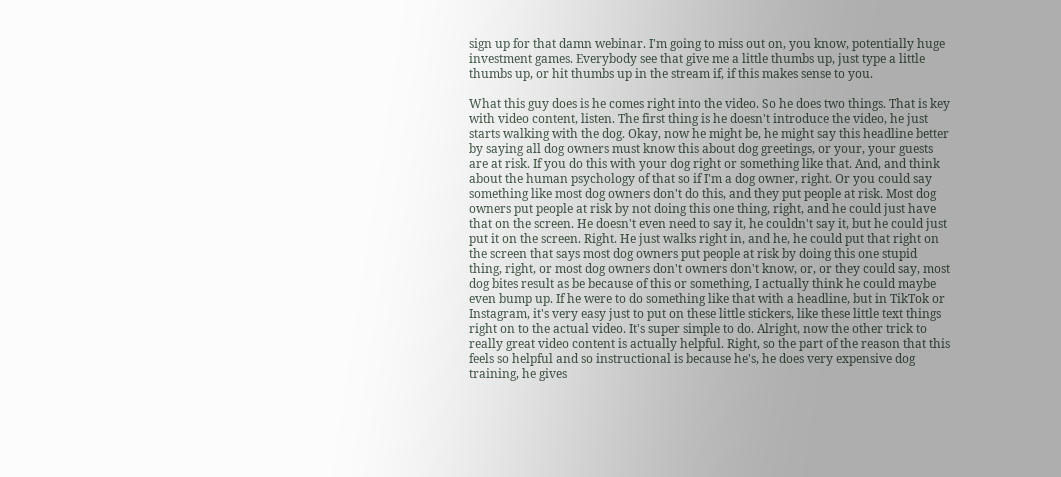sign up for that damn webinar. I'm going to miss out on, you know, potentially huge investment games. Everybody see that give me a little thumbs up, just type a little thumbs up, or hit thumbs up in the stream if, if this makes sense to you.

What this guy does is he comes right into the video. So he does two things. That is key with video content, listen. The first thing is he doesn't introduce the video, he just starts walking with the dog. Okay, now he might be, he might say this headline better by saying all dog owners must know this about dog greetings, or your, your guests are at risk. If you do this with your dog right or something like that. And, and think about the human psychology of that so if I'm a dog owner, right. Or you could say something like most dog owners don't do this, and they put people at risk. Most dog owners put people at risk by not doing this one thing, right, and he could just have that on the screen. He doesn't even need to say it, he couldn't say it, but he could just put it on the screen. Right. He just walks right in, and he, he could put that right on the screen that says most dog owners put people at risk by doing this one stupid thing, right, or most dog owners don't owners don't know, or, or they could say, most dog bites result as be because of this or something, I actually think he could maybe even bump up. If he were to do something like that with a headline, but in TikTok or Instagram, it's very easy just to put on these little stickers, like these little text things right on to the actual video. It's super simple to do. Alright, now the other trick to really great video content is actually helpful. Right, so the part of the reason that this feels so helpful and so instructional is because he's, he does very expensive dog training, he gives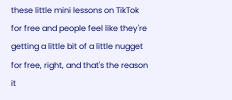these little mini lessons on TikTok for free and people feel like they're getting a little bit of a little nugget for free, right, and that's the reason it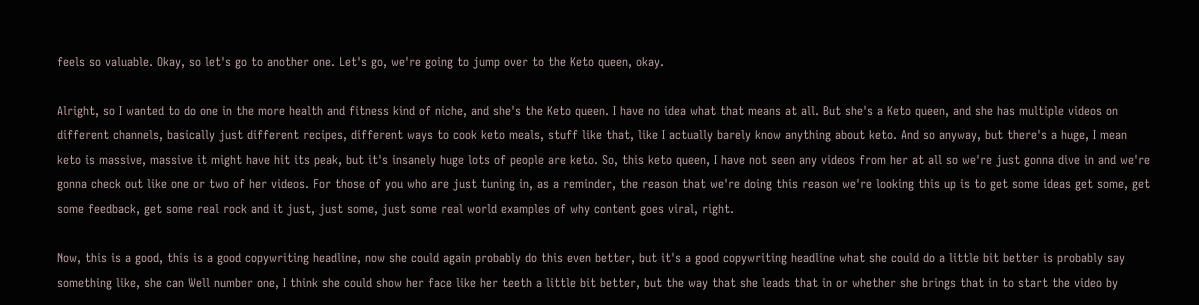feels so valuable. Okay, so let's go to another one. Let's go, we're going to jump over to the Keto queen, okay.

Alright, so I wanted to do one in the more health and fitness kind of niche, and she's the Keto queen. I have no idea what that means at all. But she's a Keto queen, and she has multiple videos on different channels, basically just different recipes, different ways to cook keto meals, stuff like that, like I actually barely know anything about keto. And so anyway, but there's a huge, I mean keto is massive, massive it might have hit its peak, but it's insanely huge lots of people are keto. So, this keto queen, I have not seen any videos from her at all so we're just gonna dive in and we're gonna check out like one or two of her videos. For those of you who are just tuning in, as a reminder, the reason that we're doing this reason we're looking this up is to get some ideas get some, get some feedback, get some real rock and it just, just some, just some real world examples of why content goes viral, right.

Now, this is a good, this is a good copywriting headline, now she could again probably do this even better, but it's a good copywriting headline what she could do a little bit better is probably say something like, she can Well number one, I think she could show her face like her teeth a little bit better, but the way that she leads that in or whether she brings that in to start the video by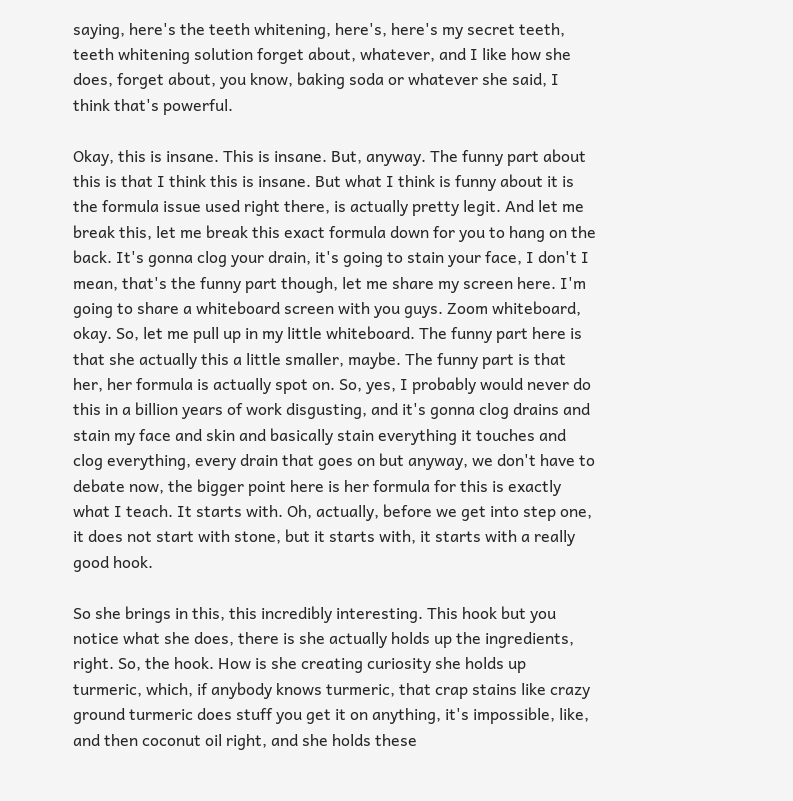saying, here's the teeth whitening, here's, here's my secret teeth, teeth whitening solution forget about, whatever, and I like how she does, forget about, you know, baking soda or whatever she said, I think that's powerful.

Okay, this is insane. This is insane. But, anyway. The funny part about this is that I think this is insane. But what I think is funny about it is the formula issue used right there, is actually pretty legit. And let me break this, let me break this exact formula down for you to hang on the back. It's gonna clog your drain, it's going to stain your face, I don't I mean, that's the funny part though, let me share my screen here. I'm going to share a whiteboard screen with you guys. Zoom whiteboard, okay. So, let me pull up in my little whiteboard. The funny part here is that she actually this a little smaller, maybe. The funny part is that her, her formula is actually spot on. So, yes, I probably would never do this in a billion years of work disgusting, and it's gonna clog drains and stain my face and skin and basically stain everything it touches and clog everything, every drain that goes on but anyway, we don't have to debate now, the bigger point here is her formula for this is exactly what I teach. It starts with. Oh, actually, before we get into step one, it does not start with stone, but it starts with, it starts with a really good hook.

So she brings in this, this incredibly interesting. This hook but you notice what she does, there is she actually holds up the ingredients, right. So, the hook. How is she creating curiosity she holds up turmeric, which, if anybody knows turmeric, that crap stains like crazy ground turmeric does stuff you get it on anything, it's impossible, like, and then coconut oil right, and she holds these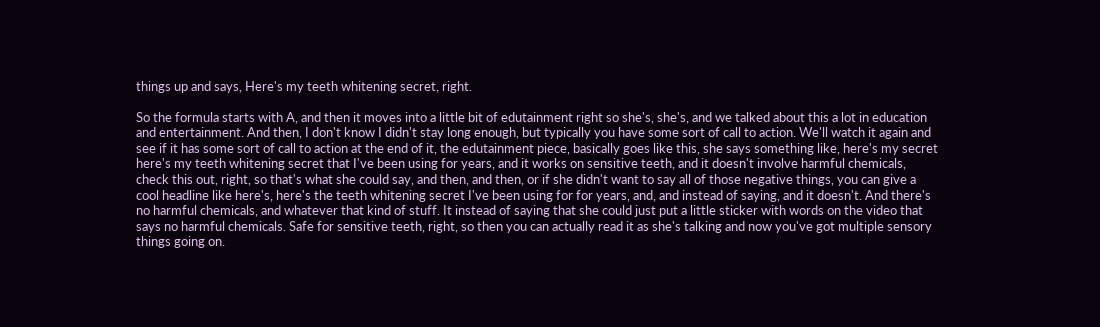things up and says, Here's my teeth whitening secret, right.

So the formula starts with A, and then it moves into a little bit of edutainment right so she's, she's, and we talked about this a lot in education and entertainment. And then, I don't know I didn't stay long enough, but typically you have some sort of call to action. We'll watch it again and see if it has some sort of call to action at the end of it, the edutainment piece, basically goes like this, she says something like, here's my secret here's my teeth whitening secret that I've been using for years, and it works on sensitive teeth, and it doesn't involve harmful chemicals, check this out, right, so that's what she could say, and then, and then, or if she didn't want to say all of those negative things, you can give a cool headline like here's, here's the teeth whitening secret I've been using for for years, and, and instead of saying, and it doesn't. And there's no harmful chemicals, and whatever that kind of stuff. It instead of saying that she could just put a little sticker with words on the video that says no harmful chemicals. Safe for sensitive teeth, right, so then you can actually read it as she's talking and now you've got multiple sensory things going on.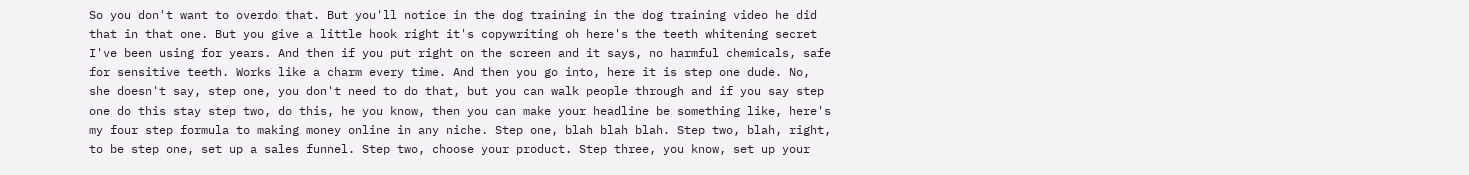So you don't want to overdo that. But you'll notice in the dog training in the dog training video he did that in that one. But you give a little hook right it's copywriting oh here's the teeth whitening secret I've been using for years. And then if you put right on the screen and it says, no harmful chemicals, safe for sensitive teeth. Works like a charm every time. And then you go into, here it is step one dude. No, she doesn't say, step one, you don't need to do that, but you can walk people through and if you say step one do this stay step two, do this, he you know, then you can make your headline be something like, here's my four step formula to making money online in any niche. Step one, blah blah blah. Step two, blah, right, to be step one, set up a sales funnel. Step two, choose your product. Step three, you know, set up your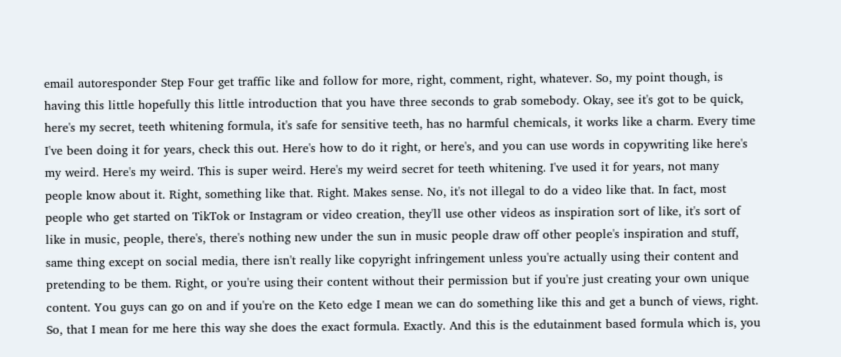email autoresponder Step Four get traffic like and follow for more, right, comment, right, whatever. So, my point though, is having this little hopefully this little introduction that you have three seconds to grab somebody. Okay, see it's got to be quick, here's my secret, teeth whitening formula, it's safe for sensitive teeth, has no harmful chemicals, it works like a charm. Every time I've been doing it for years, check this out. Here's how to do it right, or here's, and you can use words in copywriting like here's my weird. Here's my weird. This is super weird. Here's my weird secret for teeth whitening. I've used it for years, not many people know about it. Right, something like that. Right. Makes sense. No, it's not illegal to do a video like that. In fact, most people who get started on TikTok or Instagram or video creation, they'll use other videos as inspiration sort of like, it's sort of like in music, people, there's, there's nothing new under the sun in music people draw off other people's inspiration and stuff, same thing except on social media, there isn't really like copyright infringement unless you're actually using their content and pretending to be them. Right, or you're using their content without their permission but if you're just creating your own unique content. You guys can go on and if you're on the Keto edge I mean we can do something like this and get a bunch of views, right. So, that I mean for me here this way she does the exact formula. Exactly. And this is the edutainment based formula which is, you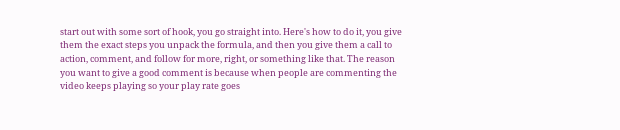start out with some sort of hook, you go straight into. Here's how to do it, you give them the exact steps you unpack the formula, and then you give them a call to action, comment, and follow for more, right, or something like that. The reason you want to give a good comment is because when people are commenting the video keeps playing so your play rate goes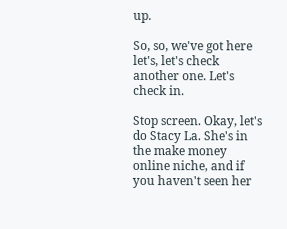up.

So, so, we've got here let's, let's check another one. Let's check in.

Stop screen. Okay, let's do Stacy La. She's in the make money online niche, and if you haven't seen her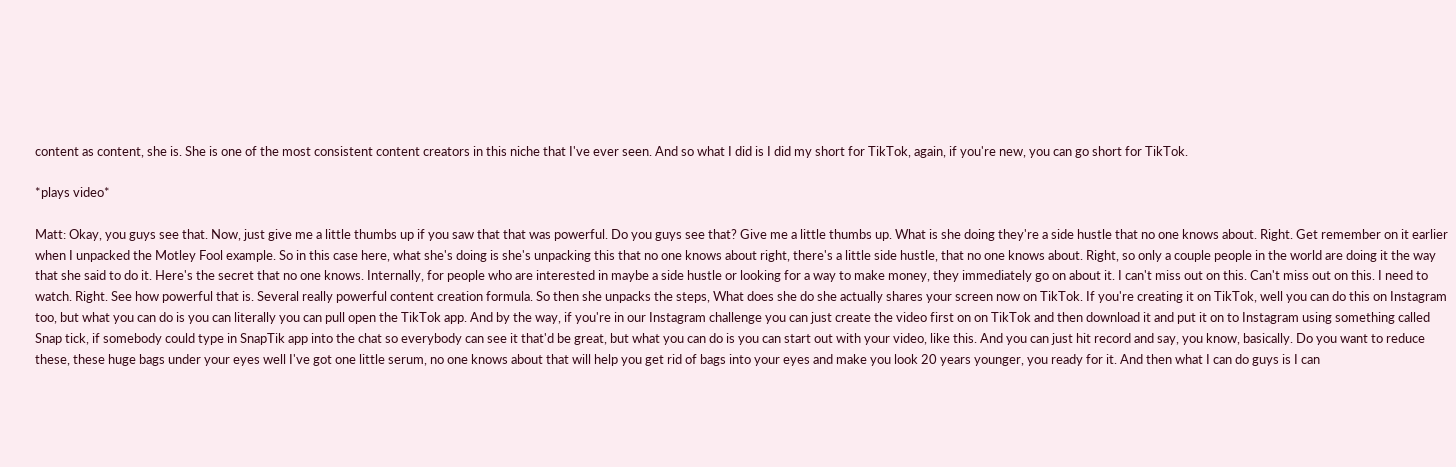content as content, she is. She is one of the most consistent content creators in this niche that I've ever seen. And so what I did is I did my short for TikTok, again, if you're new, you can go short for TikTok.

*plays video*

Matt: Okay, you guys see that. Now, just give me a little thumbs up if you saw that that was powerful. Do you guys see that? Give me a little thumbs up. What is she doing they're a side hustle that no one knows about. Right. Get remember on it earlier when I unpacked the Motley Fool example. So in this case here, what she's doing is she's unpacking this that no one knows about right, there's a little side hustle, that no one knows about. Right, so only a couple people in the world are doing it the way that she said to do it. Here's the secret that no one knows. Internally, for people who are interested in maybe a side hustle or looking for a way to make money, they immediately go on about it. I can't miss out on this. Can't miss out on this. I need to watch. Right. See how powerful that is. Several really powerful content creation formula. So then she unpacks the steps, What does she do she actually shares your screen now on TikTok. If you're creating it on TikTok, well you can do this on Instagram too, but what you can do is you can literally you can pull open the TikTok app. And by the way, if you're in our Instagram challenge you can just create the video first on on TikTok and then download it and put it on to Instagram using something called Snap tick, if somebody could type in SnapTik app into the chat so everybody can see it that'd be great, but what you can do is you can start out with your video, like this. And you can just hit record and say, you know, basically. Do you want to reduce these, these huge bags under your eyes well I've got one little serum, no one knows about that will help you get rid of bags into your eyes and make you look 20 years younger, you ready for it. And then what I can do guys is I can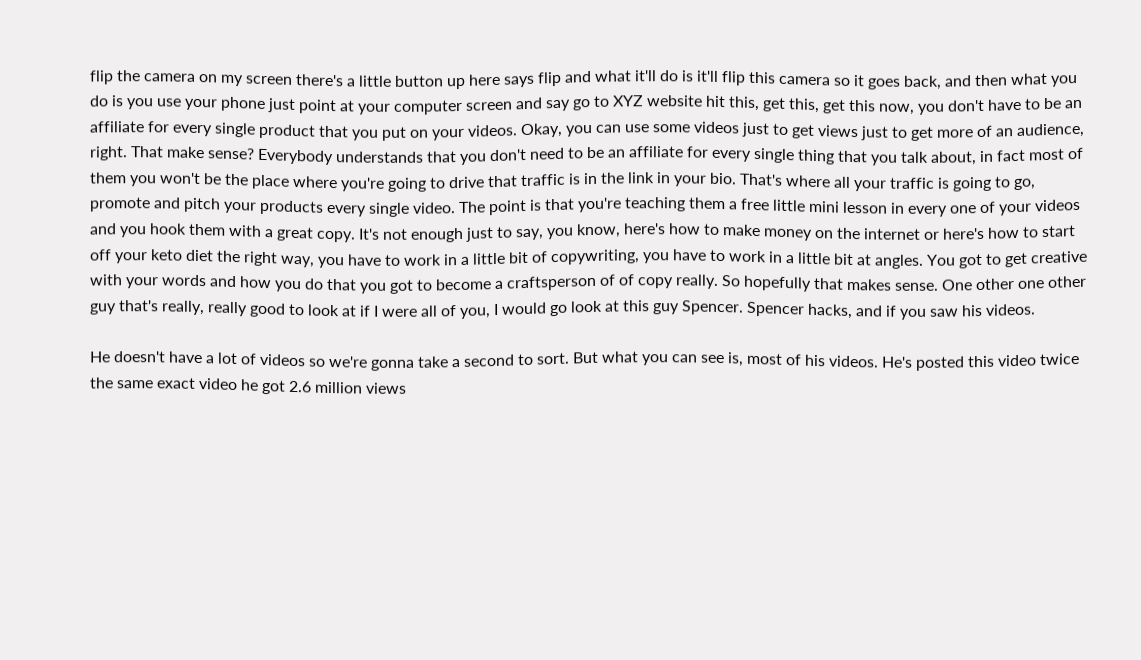flip the camera on my screen there's a little button up here says flip and what it'll do is it'll flip this camera so it goes back, and then what you do is you use your phone just point at your computer screen and say go to XYZ website hit this, get this, get this now, you don't have to be an affiliate for every single product that you put on your videos. Okay, you can use some videos just to get views just to get more of an audience, right. That make sense? Everybody understands that you don't need to be an affiliate for every single thing that you talk about, in fact most of them you won't be the place where you're going to drive that traffic is in the link in your bio. That's where all your traffic is going to go, promote and pitch your products every single video. The point is that you're teaching them a free little mini lesson in every one of your videos and you hook them with a great copy. It's not enough just to say, you know, here's how to make money on the internet or here's how to start off your keto diet the right way, you have to work in a little bit of copywriting, you have to work in a little bit at angles. You got to get creative with your words and how you do that you got to become a craftsperson of of copy really. So hopefully that makes sense. One other one other guy that's really, really good to look at if I were all of you, I would go look at this guy Spencer. Spencer hacks, and if you saw his videos.

He doesn't have a lot of videos so we're gonna take a second to sort. But what you can see is, most of his videos. He's posted this video twice the same exact video he got 2.6 million views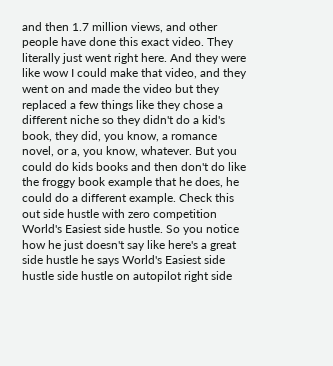and then 1.7 million views, and other people have done this exact video. They literally just went right here. And they were like wow I could make that video, and they went on and made the video but they replaced a few things like they chose a different niche so they didn't do a kid's book, they did, you know, a romance novel, or a, you know, whatever. But you could do kids books and then don't do like the froggy book example that he does, he could do a different example. Check this out side hustle with zero competition World's Easiest side hustle. So you notice how he just doesn't say like here's a great side hustle he says World's Easiest side hustle side hustle on autopilot right side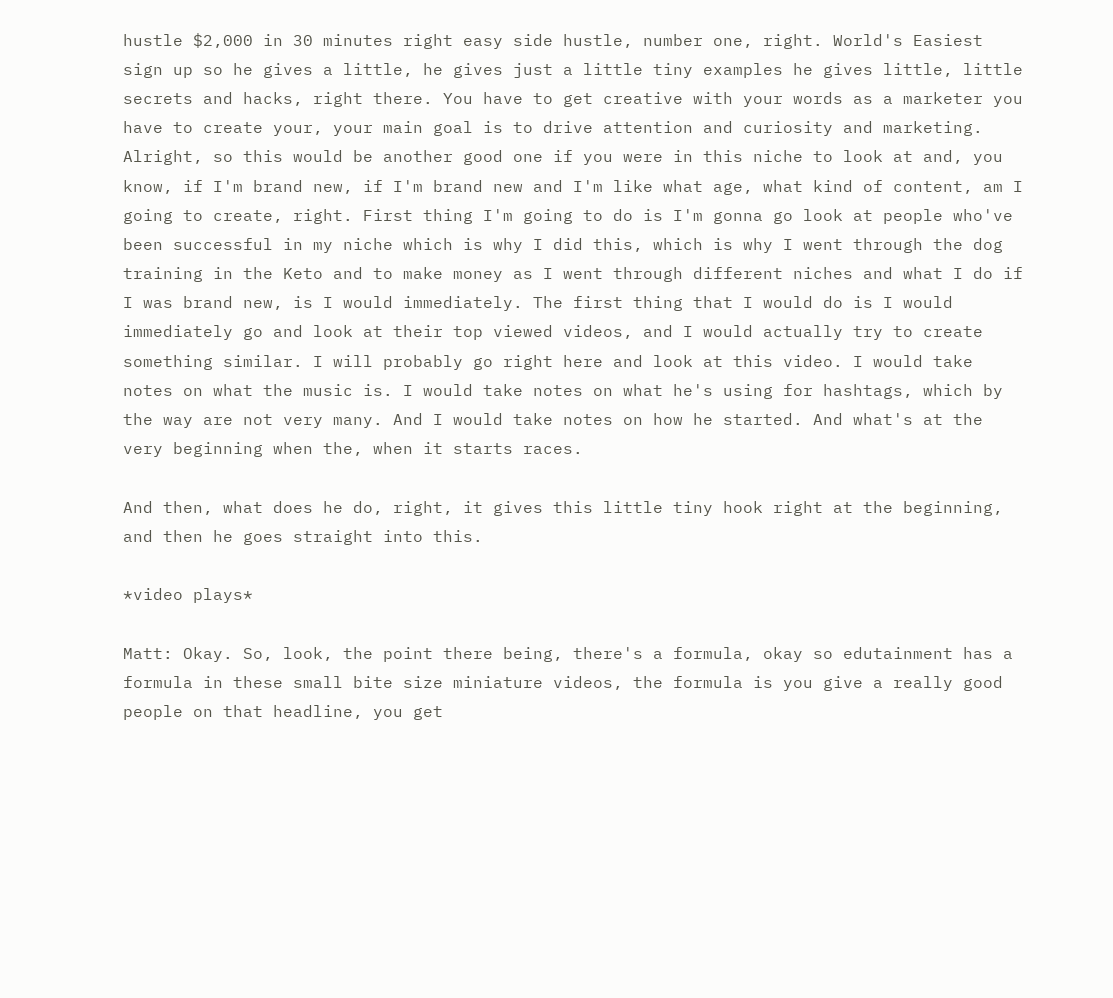hustle $2,000 in 30 minutes right easy side hustle, number one, right. World's Easiest sign up so he gives a little, he gives just a little tiny examples he gives little, little secrets and hacks, right there. You have to get creative with your words as a marketer you have to create your, your main goal is to drive attention and curiosity and marketing. Alright, so this would be another good one if you were in this niche to look at and, you know, if I'm brand new, if I'm brand new and I'm like what age, what kind of content, am I going to create, right. First thing I'm going to do is I'm gonna go look at people who've been successful in my niche which is why I did this, which is why I went through the dog training in the Keto and to make money as I went through different niches and what I do if I was brand new, is I would immediately. The first thing that I would do is I would immediately go and look at their top viewed videos, and I would actually try to create something similar. I will probably go right here and look at this video. I would take notes on what the music is. I would take notes on what he's using for hashtags, which by the way are not very many. And I would take notes on how he started. And what's at the very beginning when the, when it starts races.

And then, what does he do, right, it gives this little tiny hook right at the beginning, and then he goes straight into this.

*video plays*

Matt: Okay. So, look, the point there being, there's a formula, okay so edutainment has a formula in these small bite size miniature videos, the formula is you give a really good people on that headline, you get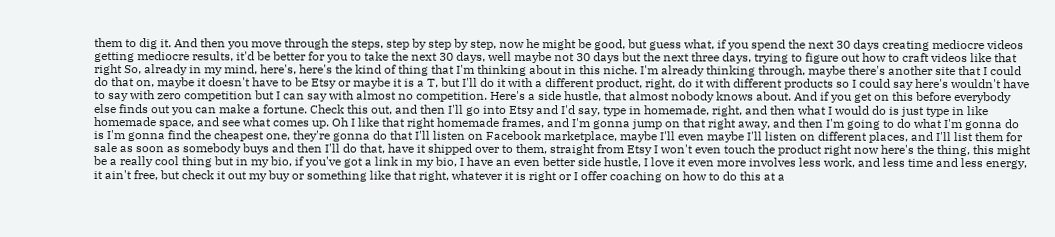them to dig it. And then you move through the steps, step by step by step, now he might be good, but guess what, if you spend the next 30 days creating mediocre videos getting mediocre results, it'd be better for you to take the next 30 days, well maybe not 30 days but the next three days, trying to figure out how to craft videos like that right So, already in my mind, here's, here's the kind of thing that I'm thinking about in this niche. I'm already thinking through, maybe there's another site that I could do that on, maybe it doesn't have to be Etsy or maybe it is a T, but I'll do it with a different product, right, do it with different products so I could say here's wouldn't have to say with zero competition but I can say with almost no competition. Here's a side hustle, that almost nobody knows about. And if you get on this before everybody else finds out you can make a fortune. Check this out, and then I'll go into Etsy and I'd say, type in homemade, right, and then what I would do is just type in like homemade space, and see what comes up. Oh I like that right homemade frames, and I'm gonna jump on that right away, and then I'm going to do what I'm gonna do is I'm gonna find the cheapest one, they're gonna do that I'll listen on Facebook marketplace, maybe I'll even maybe I'll listen on different places, and I'll list them for sale as soon as somebody buys and then I'll do that, have it shipped over to them, straight from Etsy I won't even touch the product right now here's the thing, this might be a really cool thing but in my bio, if you've got a link in my bio, I have an even better side hustle, I love it even more involves less work, and less time and less energy, it ain't free, but check it out my buy or something like that right, whatever it is right or I offer coaching on how to do this at a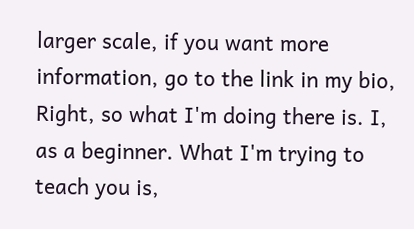larger scale, if you want more information, go to the link in my bio, Right, so what I'm doing there is. I, as a beginner. What I'm trying to teach you is,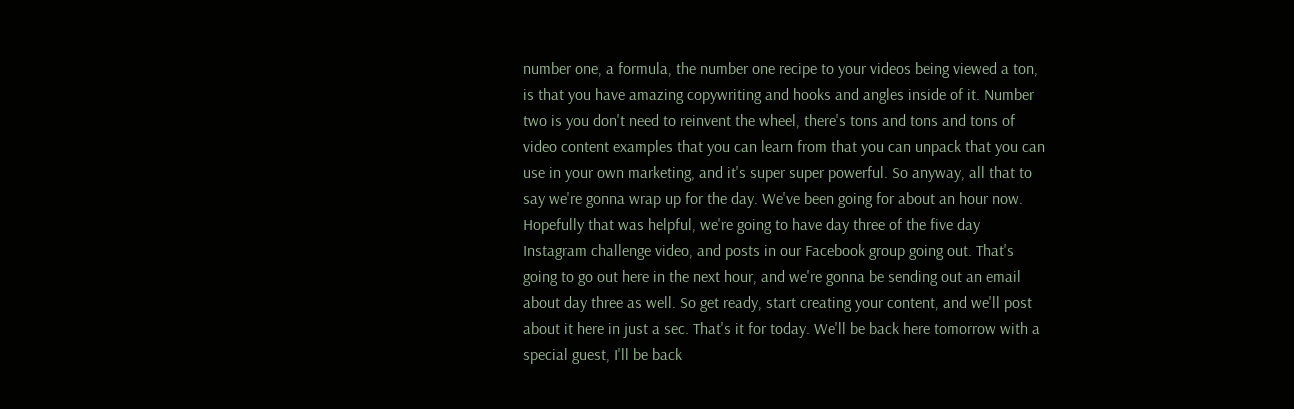number one, a formula, the number one recipe to your videos being viewed a ton, is that you have amazing copywriting and hooks and angles inside of it. Number two is you don't need to reinvent the wheel, there's tons and tons and tons of video content examples that you can learn from that you can unpack that you can use in your own marketing, and it's super super powerful. So anyway, all that to say we're gonna wrap up for the day. We've been going for about an hour now. Hopefully that was helpful, we're going to have day three of the five day Instagram challenge video, and posts in our Facebook group going out. That's going to go out here in the next hour, and we're gonna be sending out an email about day three as well. So get ready, start creating your content, and we'll post about it here in just a sec. That's it for today. We'll be back here tomorrow with a special guest, I'll be back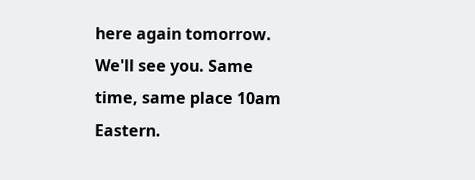here again tomorrow. We'll see you. Same time, same place 10am Eastern.